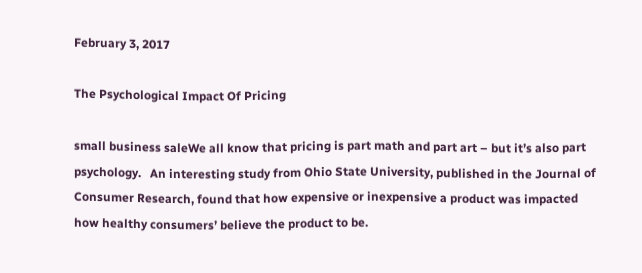February 3, 2017

The Psychological Impact Of Pricing

small business saleWe all know that pricing is part math and part art – but it’s also part psychology.   An interesting study from Ohio State University, published in the Journal of Consumer Research, found that how expensive or inexpensive a product was impacted how healthy consumers’ believe the product to be.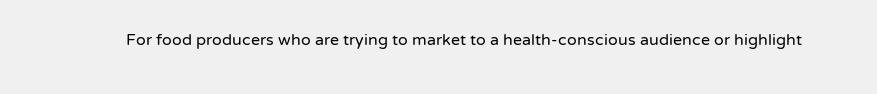For food producers who are trying to market to a health-conscious audience or highlight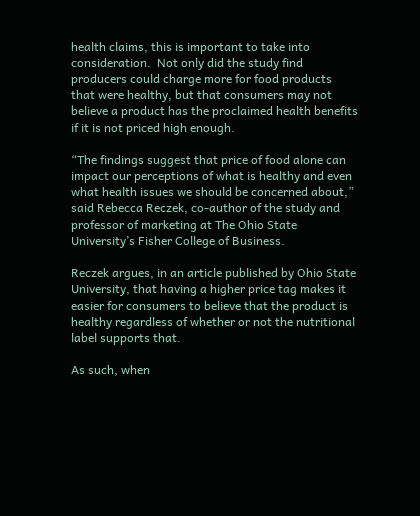health claims, this is important to take into consideration.  Not only did the study find producers could charge more for food products that were healthy, but that consumers may not believe a product has the proclaimed health benefits if it is not priced high enough.

“The findings suggest that price of food alone can impact our perceptions of what is healthy and even what health issues we should be concerned about,” said Rebecca Reczek, co-author of the study and professor of marketing at The Ohio State University’s Fisher College of Business.

Reczek argues, in an article published by Ohio State University, that having a higher price tag makes it easier for consumers to believe that the product is healthy regardless of whether or not the nutritional label supports that.

As such, when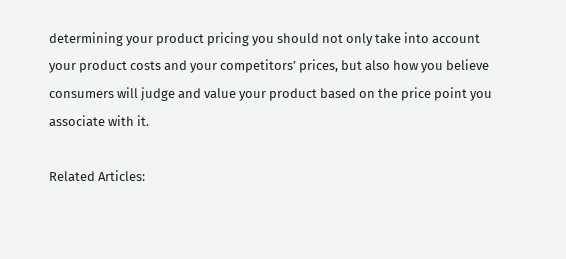determining your product pricing you should not only take into account your product costs and your competitors’ prices, but also how you believe consumers will judge and value your product based on the price point you associate with it.

Related Articles: